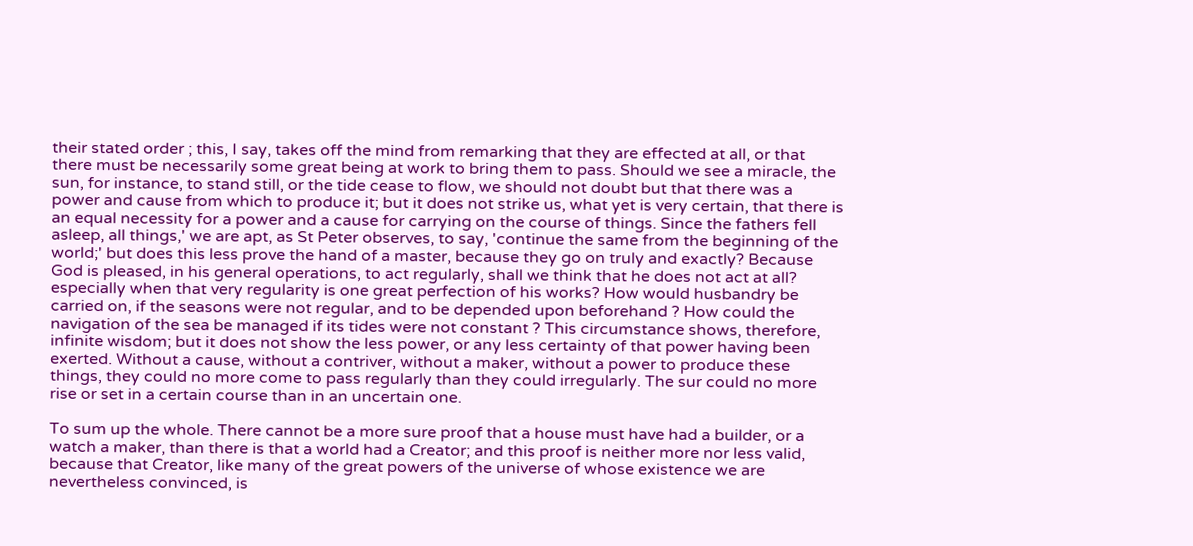their stated order ; this, I say, takes off the mind from remarking that they are effected at all, or that there must be necessarily some great being at work to bring them to pass. Should we see a miracle, the sun, for instance, to stand still, or the tide cease to flow, we should not doubt but that there was a power and cause from which to produce it; but it does not strike us, what yet is very certain, that there is an equal necessity for a power and a cause for carrying on the course of things. Since the fathers fell asleep, all things,' we are apt, as St Peter observes, to say, 'continue the same from the beginning of the world;' but does this less prove the hand of a master, because they go on truly and exactly? Because God is pleased, in his general operations, to act regularly, shall we think that he does not act at all? especially when that very regularity is one great perfection of his works? How would husbandry be carried on, if the seasons were not regular, and to be depended upon beforehand ? How could the navigation of the sea be managed if its tides were not constant ? This circumstance shows, therefore, infinite wisdom; but it does not show the less power, or any less certainty of that power having been exerted. Without a cause, without a contriver, without a maker, without a power to produce these things, they could no more come to pass regularly than they could irregularly. The sur could no more rise or set in a certain course than in an uncertain one.

To sum up the whole. There cannot be a more sure proof that a house must have had a builder, or a watch a maker, than there is that a world had a Creator; and this proof is neither more nor less valid, because that Creator, like many of the great powers of the universe of whose existence we are nevertheless convinced, is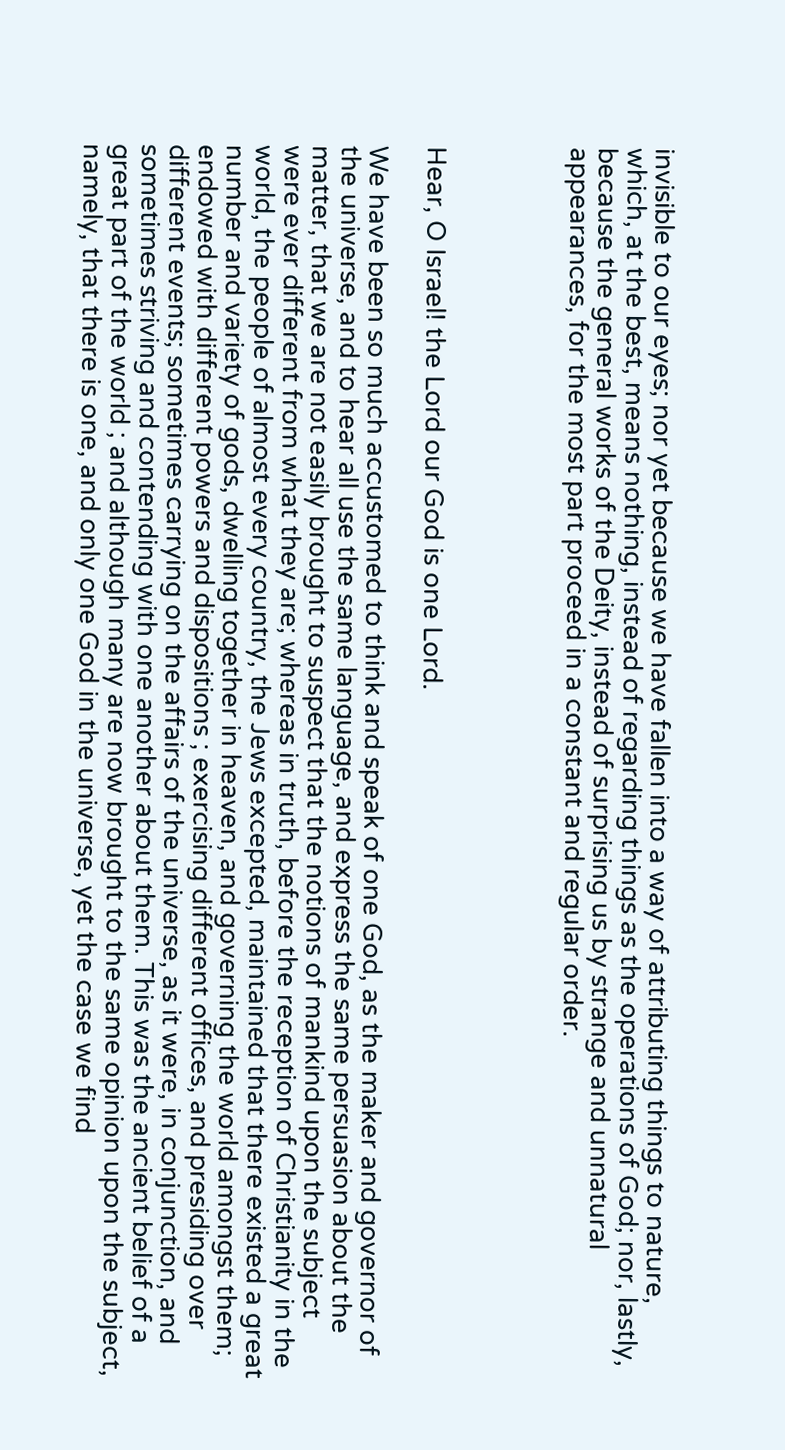invisible to our eyes; nor yet because we have fallen into a way of attributing things to nature, which, at the best, means nothing, instead of regarding things as the operations of God; nor, lastly, because the general works of the Deity, instead of surprising us by strange and unnatural appearances, for the most part proceed in a constant and regular order.




Hear, O Israel! the Lord our God is one Lord.

We have been so much accustomed to think and speak of one God, as the maker and governor of the universe, and to hear all use the same language, and express the same persuasion about the matter, that we are not easily brought to suspect that the notions of mankind upon the subject were ever different from what they are; whereas in truth, before the reception of Christianity in the world, the people of almost every country, the Jews excepted, maintained that there existed a great number and variety of gods, dwelling together in heaven, and governing the world amongst them; endowed with different powers and dispositions ; exercising different offices, and presiding over different events; sometimes carrying on the affairs of the universe, as it were, in conjunction, and sometimes striving and contending with one another about them. This was the ancient belief of a great part of the world ; and although many are now brought to the same opinion upon the subject, namely, that there is one, and only one God in the universe, yet the case we find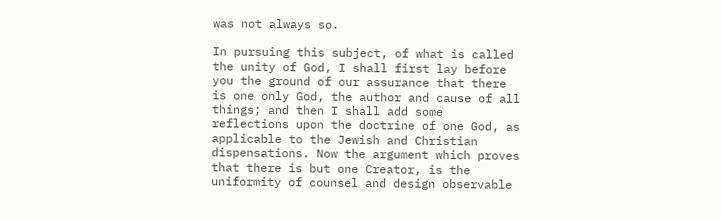was not always so.

In pursuing this subject, of what is called the unity of God, I shall first lay before you the ground of our assurance that there is one only God, the author and cause of all things; and then I shall add some reflections upon the doctrine of one God, as applicable to the Jewish and Christian dispensations. Now the argument which proves that there is but one Creator, is the uniformity of counsel and design observable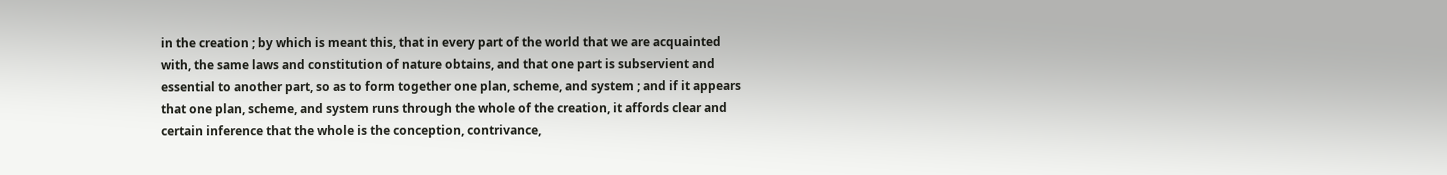in the creation ; by which is meant this, that in every part of the world that we are acquainted with, the same laws and constitution of nature obtains, and that one part is subservient and essential to another part, so as to form together one plan, scheme, and system ; and if it appears that one plan, scheme, and system runs through the whole of the creation, it affords clear and certain inference that the whole is the conception, contrivance,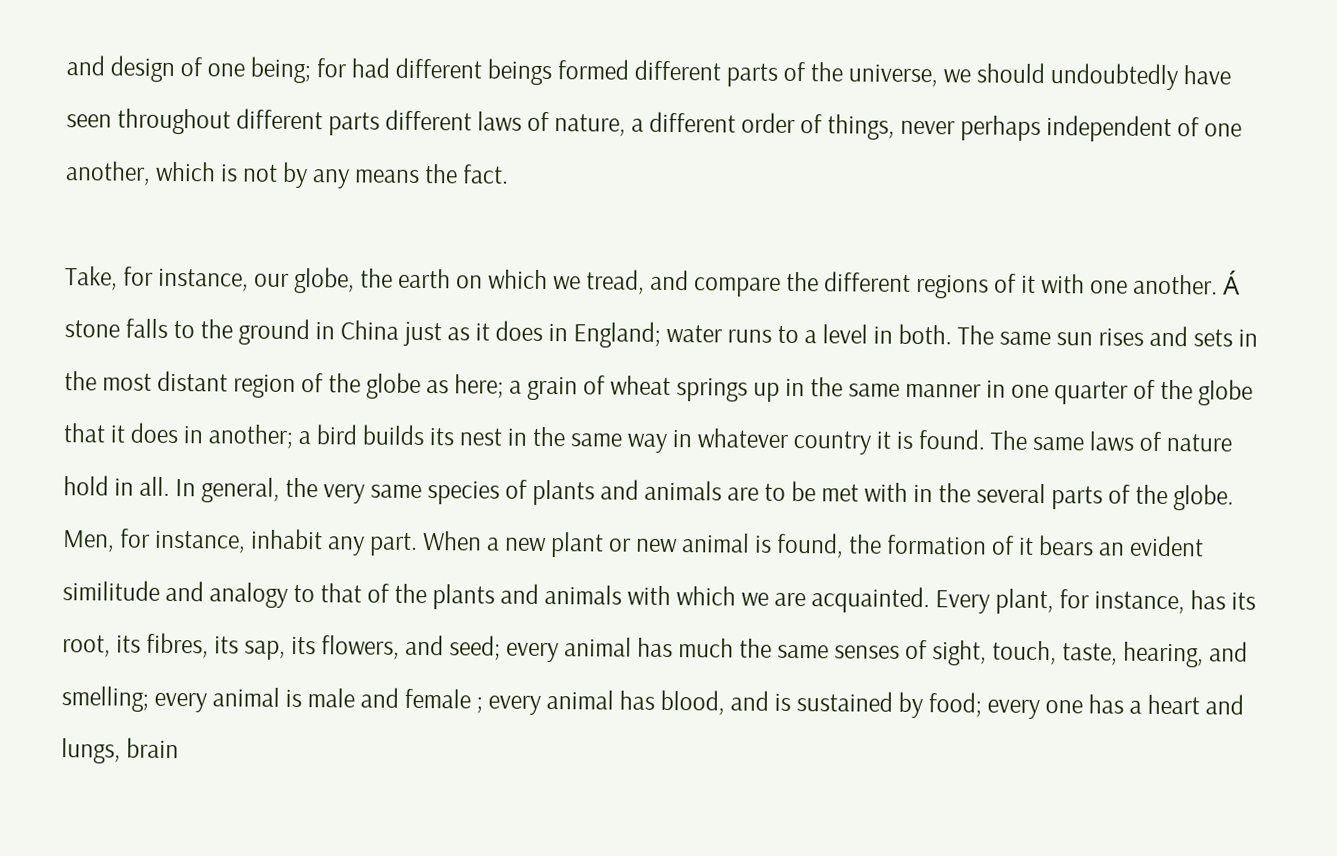and design of one being; for had different beings formed different parts of the universe, we should undoubtedly have seen throughout different parts different laws of nature, a different order of things, never perhaps independent of one another, which is not by any means the fact.

Take, for instance, our globe, the earth on which we tread, and compare the different regions of it with one another. Á stone falls to the ground in China just as it does in England; water runs to a level in both. The same sun rises and sets in the most distant region of the globe as here; a grain of wheat springs up in the same manner in one quarter of the globe that it does in another; a bird builds its nest in the same way in whatever country it is found. The same laws of nature hold in all. In general, the very same species of plants and animals are to be met with in the several parts of the globe. Men, for instance, inhabit any part. When a new plant or new animal is found, the formation of it bears an evident similitude and analogy to that of the plants and animals with which we are acquainted. Every plant, for instance, has its root, its fibres, its sap, its flowers, and seed; every animal has much the same senses of sight, touch, taste, hearing, and smelling; every animal is male and female ; every animal has blood, and is sustained by food; every one has a heart and lungs, brain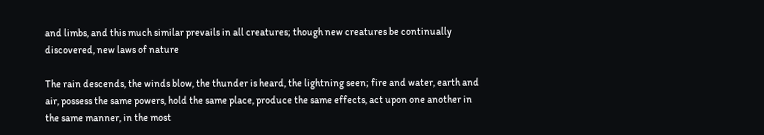and limbs, and this much similar prevails in all creatures; though new creatures be continually discovered, new laws of nature

The rain descends, the winds blow, the thunder is heard, the lightning seen; fire and water, earth and air, possess the same powers, hold the same place, produce the same effects, act upon one another in the same manner, in the most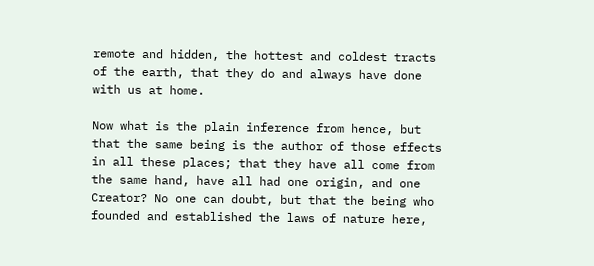remote and hidden, the hottest and coldest tracts of the earth, that they do and always have done with us at home.

Now what is the plain inference from hence, but that the same being is the author of those effects in all these places; that they have all come from the same hand, have all had one origin, and one Creator? No one can doubt, but that the being who founded and established the laws of nature here,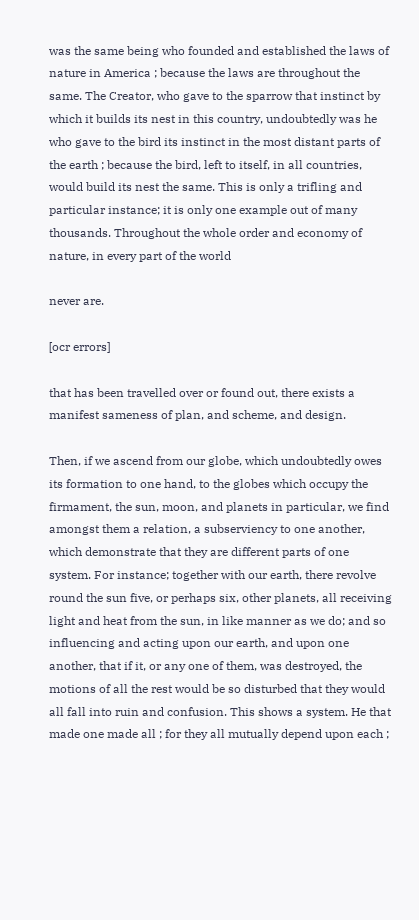was the same being who founded and established the laws of nature in America ; because the laws are throughout the same. The Creator, who gave to the sparrow that instinct by which it builds its nest in this country, undoubtedly was he who gave to the bird its instinct in the most distant parts of the earth ; because the bird, left to itself, in all countries, would build its nest the same. This is only a trifling and particular instance; it is only one example out of many thousands. Throughout the whole order and economy of nature, in every part of the world

never are.

[ocr errors]

that has been travelled over or found out, there exists a manifest sameness of plan, and scheme, and design.

Then, if we ascend from our globe, which undoubtedly owes its formation to one hand, to the globes which occupy the firmament, the sun, moon, and planets in particular, we find amongst them a relation, a subserviency to one another, which demonstrate that they are different parts of one system. For instance; together with our earth, there revolve round the sun five, or perhaps six, other planets, all receiving light and heat from the sun, in like manner as we do; and so influencing and acting upon our earth, and upon one another, that if it, or any one of them, was destroyed, the motions of all the rest would be so disturbed that they would all fall into ruin and confusion. This shows a system. He that made one made all ; for they all mutually depend upon each ;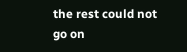the rest could not go on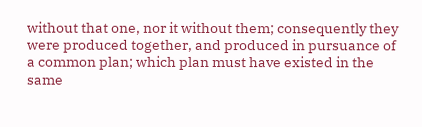without that one, nor it without them; consequently they were produced together, and produced in pursuance of a common plan; which plan must have existed in the same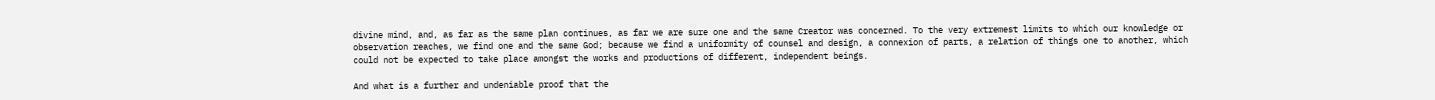divine mind, and, as far as the same plan continues, as far we are sure one and the same Creator was concerned. To the very extremest limits to which our knowledge or observation reaches, we find one and the same God; because we find a uniformity of counsel and design, a connexion of parts, a relation of things one to another, which could not be expected to take place amongst the works and productions of different, independent beings.

And what is a further and undeniable proof that the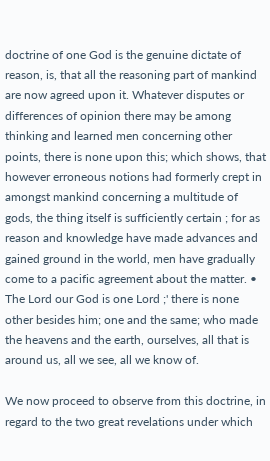doctrine of one God is the genuine dictate of reason, is, that all the reasoning part of mankind are now agreed upon it. Whatever disputes or differences of opinion there may be among thinking and learned men concerning other points, there is none upon this; which shows, that however erroneous notions had formerly crept in amongst mankind concerning a multitude of gods, the thing itself is sufficiently certain ; for as reason and knowledge have made advances and gained ground in the world, men have gradually come to a pacific agreement about the matter. • The Lord our God is one Lord ;' there is none other besides him; one and the same; who made the heavens and the earth, ourselves, all that is around us, all we see, all we know of.

We now proceed to observe from this doctrine, in regard to the two great revelations under which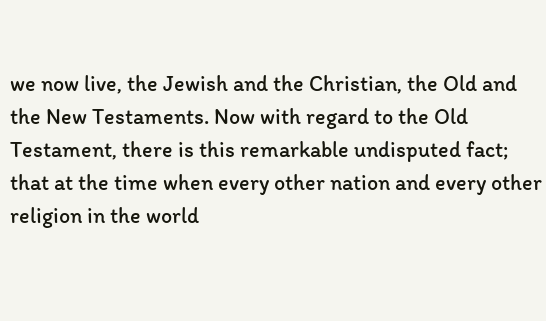we now live, the Jewish and the Christian, the Old and the New Testaments. Now with regard to the Old Testament, there is this remarkable undisputed fact; that at the time when every other nation and every other religion in the world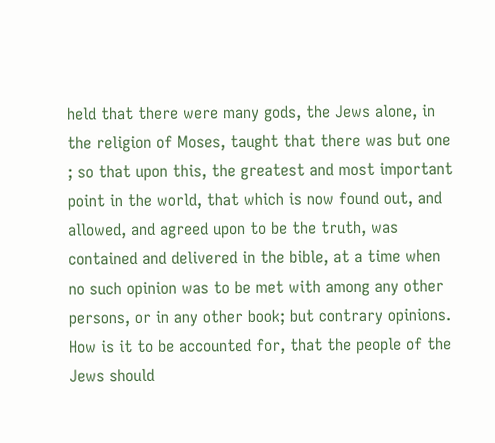held that there were many gods, the Jews alone, in the religion of Moses, taught that there was but one ; so that upon this, the greatest and most important point in the world, that which is now found out, and allowed, and agreed upon to be the truth, was contained and delivered in the bible, at a time when no such opinion was to be met with among any other persons, or in any other book; but contrary opinions. How is it to be accounted for, that the people of the Jews should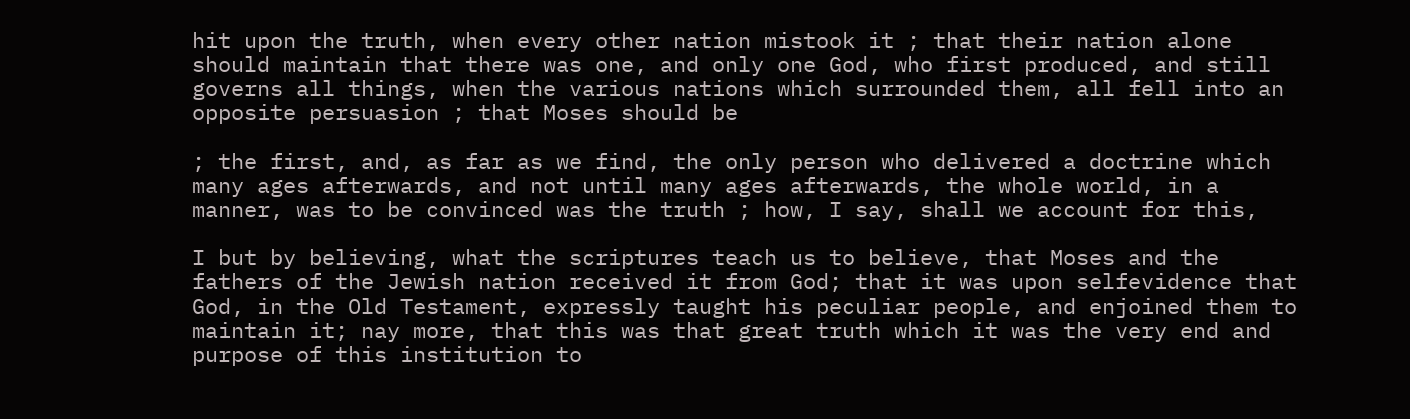hit upon the truth, when every other nation mistook it ; that their nation alone should maintain that there was one, and only one God, who first produced, and still governs all things, when the various nations which surrounded them, all fell into an opposite persuasion ; that Moses should be

; the first, and, as far as we find, the only person who delivered a doctrine which many ages afterwards, and not until many ages afterwards, the whole world, in a manner, was to be convinced was the truth ; how, I say, shall we account for this,

I but by believing, what the scriptures teach us to believe, that Moses and the fathers of the Jewish nation received it from God; that it was upon selfevidence that God, in the Old Testament, expressly taught his peculiar people, and enjoined them to maintain it; nay more, that this was that great truth which it was the very end and purpose of this institution to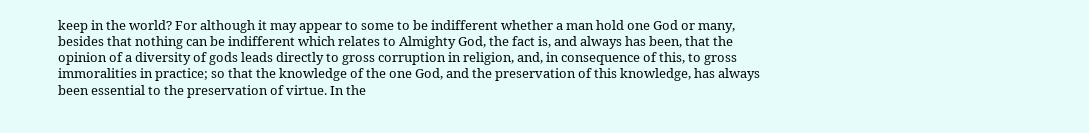keep in the world? For although it may appear to some to be indifferent whether a man hold one God or many, besides that nothing can be indifferent which relates to Almighty God, the fact is, and always has been, that the opinion of a diversity of gods leads directly to gross corruption in religion, and, in consequence of this, to gross immoralities in practice; so that the knowledge of the one God, and the preservation of this knowledge, has always been essential to the preservation of virtue. In the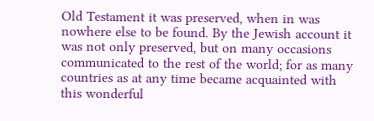Old Testament it was preserved, when in was nowhere else to be found. By the Jewish account it was not only preserved, but on many occasions communicated to the rest of the world; for as many countries as at any time became acquainted with this wonderful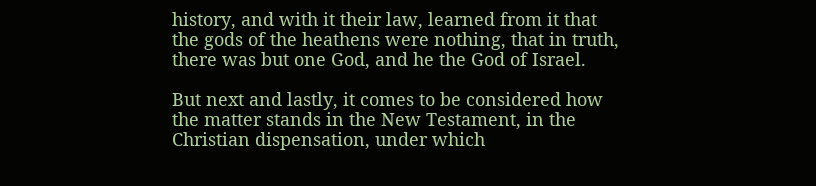history, and with it their law, learned from it that the gods of the heathens were nothing, that in truth, there was but one God, and he the God of Israel.

But next and lastly, it comes to be considered how the matter stands in the New Testament, in the Christian dispensation, under which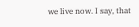we live now. I say, that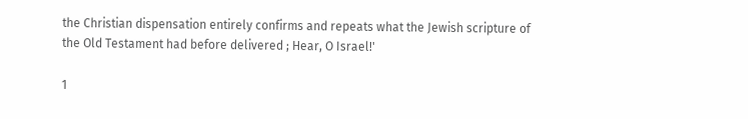the Christian dispensation entirely confirms and repeats what the Jewish scripture of the Old Testament had before delivered ; Hear, O Israel!'

1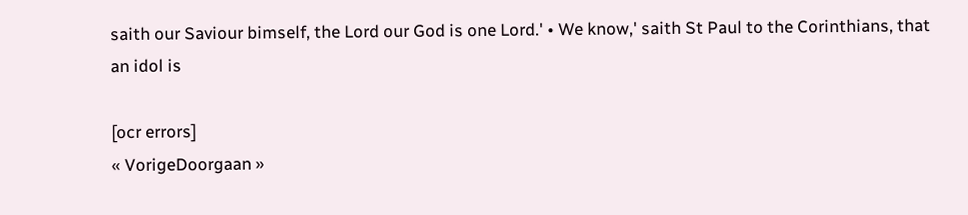saith our Saviour bimself, the Lord our God is one Lord.' • We know,' saith St Paul to the Corinthians, that an idol is

[ocr errors]
« VorigeDoorgaan »